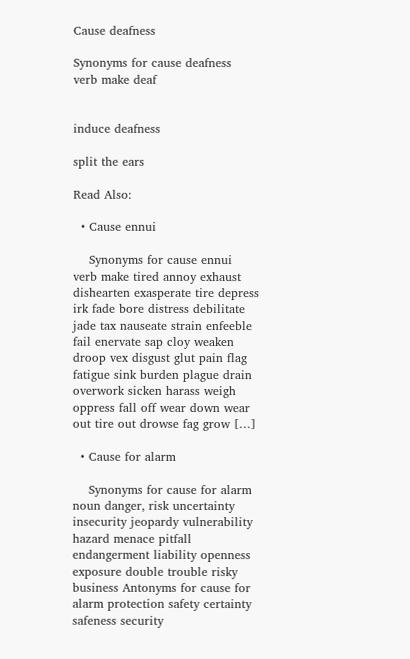Cause deafness

Synonyms for cause deafness
verb make deaf


induce deafness

split the ears

Read Also:

  • Cause ennui

    Synonyms for cause ennui verb make tired annoy exhaust dishearten exasperate tire depress irk fade bore distress debilitate jade tax nauseate strain enfeeble fail enervate sap cloy weaken droop vex disgust glut pain flag fatigue sink burden plague drain overwork sicken harass weigh oppress fall off wear down wear out tire out drowse fag grow […]

  • Cause for alarm

    Synonyms for cause for alarm noun danger, risk uncertainty insecurity jeopardy vulnerability hazard menace pitfall endangerment liability openness exposure double trouble risky business Antonyms for cause for alarm protection safety certainty safeness security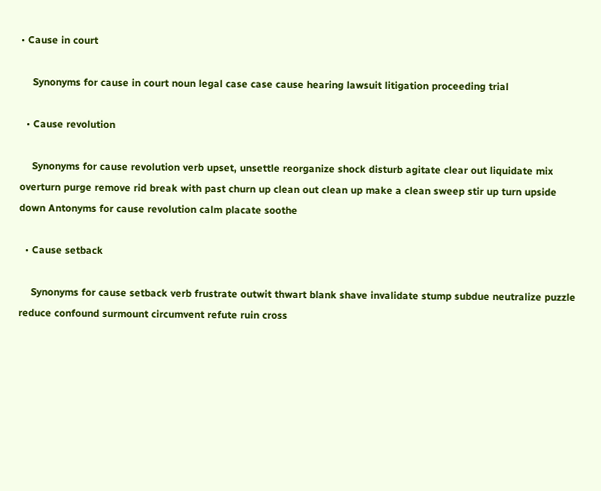• Cause in court

    Synonyms for cause in court noun legal case case cause hearing lawsuit litigation proceeding trial

  • Cause revolution

    Synonyms for cause revolution verb upset, unsettle reorganize shock disturb agitate clear out liquidate mix overturn purge remove rid break with past churn up clean out clean up make a clean sweep stir up turn upside down Antonyms for cause revolution calm placate soothe

  • Cause setback

    Synonyms for cause setback verb frustrate outwit thwart blank shave invalidate stump subdue neutralize puzzle reduce confound surmount circumvent refute ruin cross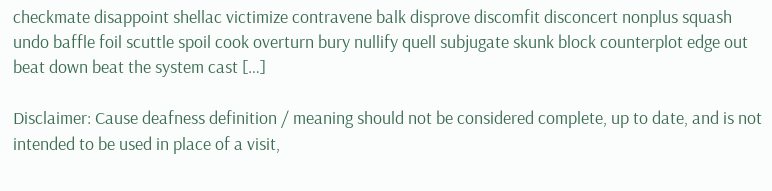checkmate disappoint shellac victimize contravene balk disprove discomfit disconcert nonplus squash undo baffle foil scuttle spoil cook overturn bury nullify quell subjugate skunk block counterplot edge out beat down beat the system cast […]

Disclaimer: Cause deafness definition / meaning should not be considered complete, up to date, and is not intended to be used in place of a visit,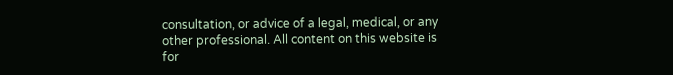consultation, or advice of a legal, medical, or any other professional. All content on this website is for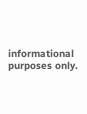informational purposes only.